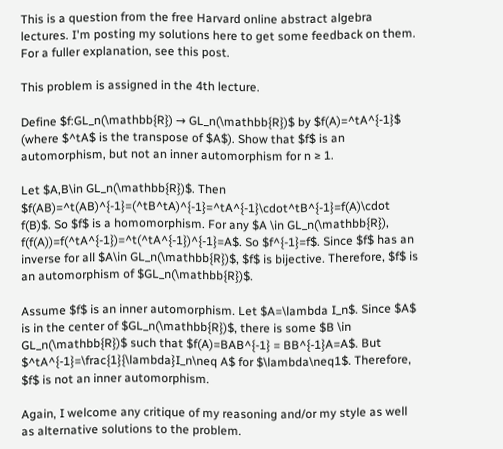This is a question from the free Harvard online abstract algebra lectures. I'm posting my solutions here to get some feedback on them. For a fuller explanation, see this post.

This problem is assigned in the 4th lecture.

Define $f:GL_n(\mathbb{R}) → GL_n(\mathbb{R})$ by $f(A)=^tA^{-1}$ (where $^tA$ is the transpose of $A$). Show that $f$ is an automorphism, but not an inner automorphism for n ≥ 1.

Let $A,B\in GL_n(\mathbb{R})$. Then $f(AB)=^t(AB)^{-1}=(^tB^tA)^{-1}=^tA^{-1}\cdot^tB^{-1}=f(A)\cdot f(B)$. So $f$ is a homomorphism. For any $A \in GL_n(\mathbb{R}), f(f(A))=f(^tA^{-1})=^t(^tA^{-1})^{-1}=A$. So $f^{-1}=f$. Since $f$ has an inverse for all $A\in GL_n(\mathbb{R})$, $f$ is bijective. Therefore, $f$ is an automorphism of $GL_n(\mathbb{R})$.

Assume $f$ is an inner automorphism. Let $A=\lambda I_n$. Since $A$ is in the center of $GL_n(\mathbb{R})$, there is some $B \in GL_n(\mathbb{R})$ such that $f(A)=BAB^{-1} = BB^{-1}A=A$. But $^tA^{-1}=\frac{1}{\lambda}I_n\neq A$ for $\lambda\neq1$. Therefore, $f$ is not an inner automorphism.

Again, I welcome any critique of my reasoning and/or my style as well as alternative solutions to the problem.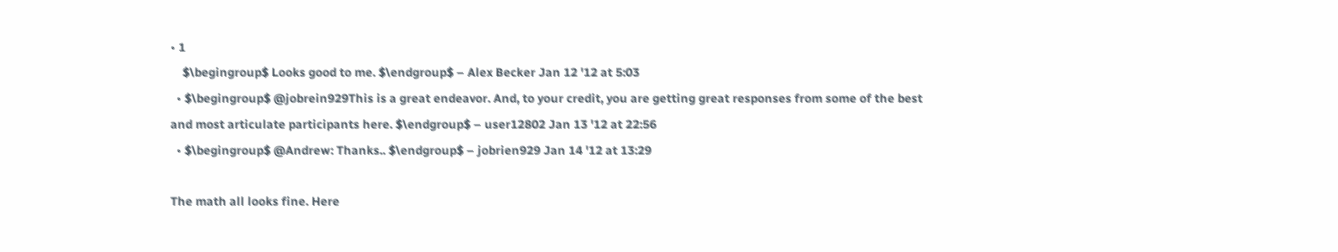• 1
    $\begingroup$ Looks good to me. $\endgroup$ – Alex Becker Jan 12 '12 at 5:03
  • $\begingroup$ @jobrein929This is a great endeavor. And, to your credit, you are getting great responses from some of the best and most articulate participants here. $\endgroup$ – user12802 Jan 13 '12 at 22:56
  • $\begingroup$ @Andrew: Thanks.. $\endgroup$ – jobrien929 Jan 14 '12 at 13:29

The math all looks fine. Here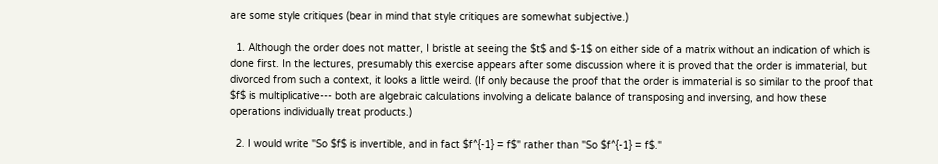are some style critiques (bear in mind that style critiques are somewhat subjective.)

  1. Although the order does not matter, I bristle at seeing the $t$ and $-1$ on either side of a matrix without an indication of which is done first. In the lectures, presumably this exercise appears after some discussion where it is proved that the order is immaterial, but divorced from such a context, it looks a little weird. (If only because the proof that the order is immaterial is so similar to the proof that $f$ is multiplicative--- both are algebraic calculations involving a delicate balance of transposing and inversing, and how these operations individually treat products.)

  2. I would write "So $f$ is invertible, and in fact $f^{-1} = f$" rather than "So $f^{-1} = f$."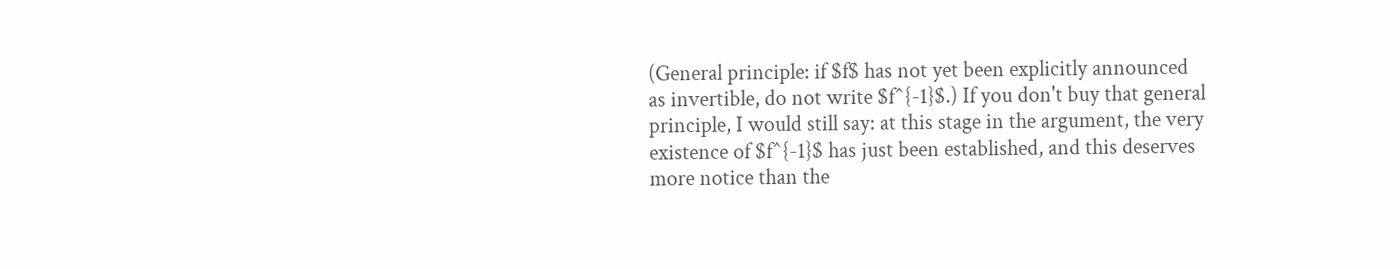(General principle: if $f$ has not yet been explicitly announced as invertible, do not write $f^{-1}$.) If you don't buy that general principle, I would still say: at this stage in the argument, the very existence of $f^{-1}$ has just been established, and this deserves more notice than the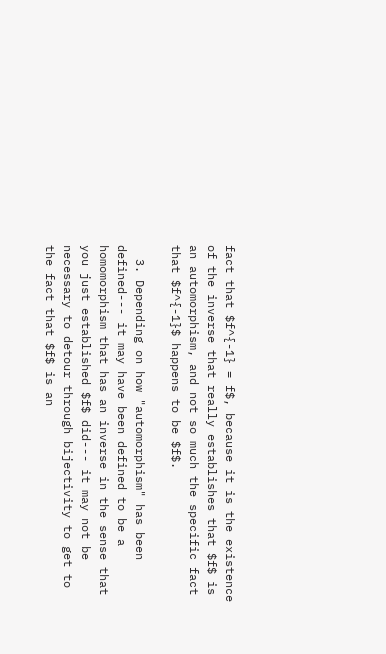fact that $f^{-1} = f$, because it is the existence of the inverse that really establishes that $f$ is an automorphism, and not so much the specific fact that $f^{-1}$ happens to be $f$.

  3. Depending on how "automorphism" has been defined--- it may have been defined to be a homomorphism that has an inverse in the sense that you just established $f$ did--- it may not be necessary to detour through bijectivity to get to the fact that $f$ is an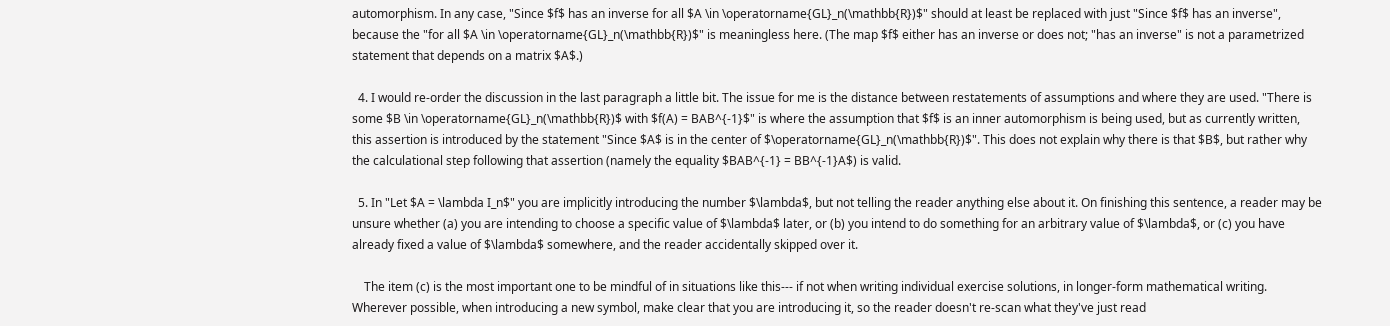automorphism. In any case, "Since $f$ has an inverse for all $A \in \operatorname{GL}_n(\mathbb{R})$" should at least be replaced with just "Since $f$ has an inverse", because the "for all $A \in \operatorname{GL}_n(\mathbb{R})$" is meaningless here. (The map $f$ either has an inverse or does not; "has an inverse" is not a parametrized statement that depends on a matrix $A$.)

  4. I would re-order the discussion in the last paragraph a little bit. The issue for me is the distance between restatements of assumptions and where they are used. "There is some $B \in \operatorname{GL}_n(\mathbb{R})$ with $f(A) = BAB^{-1}$" is where the assumption that $f$ is an inner automorphism is being used, but as currently written, this assertion is introduced by the statement "Since $A$ is in the center of $\operatorname{GL}_n(\mathbb{R})$". This does not explain why there is that $B$, but rather why the calculational step following that assertion (namely the equality $BAB^{-1} = BB^{-1}A$) is valid.

  5. In "Let $A = \lambda I_n$" you are implicitly introducing the number $\lambda$, but not telling the reader anything else about it. On finishing this sentence, a reader may be unsure whether (a) you are intending to choose a specific value of $\lambda$ later, or (b) you intend to do something for an arbitrary value of $\lambda$, or (c) you have already fixed a value of $\lambda$ somewhere, and the reader accidentally skipped over it.

    The item (c) is the most important one to be mindful of in situations like this--- if not when writing individual exercise solutions, in longer-form mathematical writing. Wherever possible, when introducing a new symbol, make clear that you are introducing it, so the reader doesn't re-scan what they've just read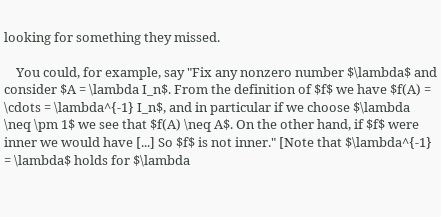looking for something they missed.

    You could, for example, say "Fix any nonzero number $\lambda$ and consider $A = \lambda I_n$. From the definition of $f$ we have $f(A) = \cdots = \lambda^{-1} I_n$, and in particular if we choose $\lambda \neq \pm 1$ we see that $f(A) \neq A$. On the other hand, if $f$ were inner we would have [...] So $f$ is not inner." [Note that $\lambda^{-1} = \lambda$ holds for $\lambda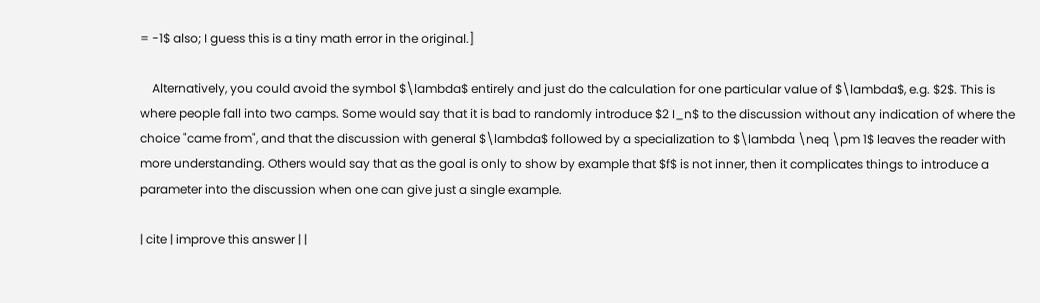= -1$ also; I guess this is a tiny math error in the original.]

    Alternatively, you could avoid the symbol $\lambda$ entirely and just do the calculation for one particular value of $\lambda$, e.g. $2$. This is where people fall into two camps. Some would say that it is bad to randomly introduce $2 I_n$ to the discussion without any indication of where the choice "came from", and that the discussion with general $\lambda$ followed by a specialization to $\lambda \neq \pm 1$ leaves the reader with more understanding. Others would say that as the goal is only to show by example that $f$ is not inner, then it complicates things to introduce a parameter into the discussion when one can give just a single example.

| cite | improve this answer | |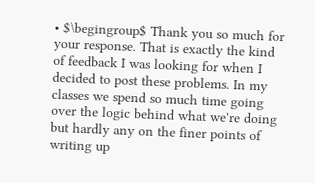• $\begingroup$ Thank you so much for your response. That is exactly the kind of feedback I was looking for when I decided to post these problems. In my classes we spend so much time going over the logic behind what we're doing but hardly any on the finer points of writing up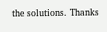the solutions. Thanks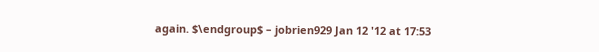again. $\endgroup$ – jobrien929 Jan 12 '12 at 17:53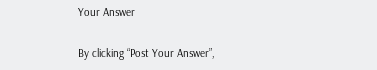Your Answer

By clicking “Post Your Answer”,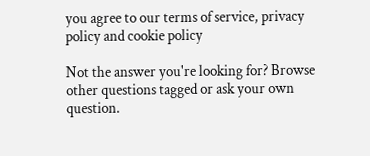you agree to our terms of service, privacy policy and cookie policy

Not the answer you're looking for? Browse other questions tagged or ask your own question.